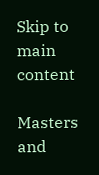Skip to main content

Masters and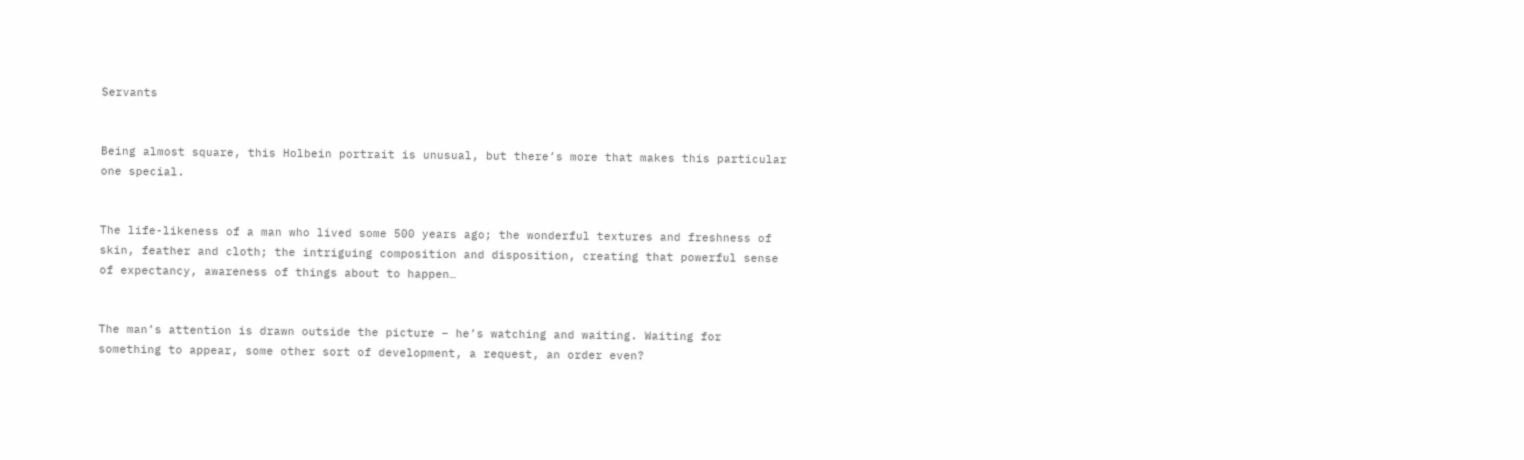Servants


Being almost square, this Holbein portrait is unusual, but there’s more that makes this particular one special.


The life-likeness of a man who lived some 500 years ago; the wonderful textures and freshness of skin, feather and cloth; the intriguing composition and disposition, creating that powerful sense of expectancy, awareness of things about to happen…


The man’s attention is drawn outside the picture – he’s watching and waiting. Waiting for something to appear, some other sort of development, a request, an order even?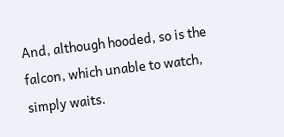And, although hooded, so is the falcon, which unable to watch, simply waits.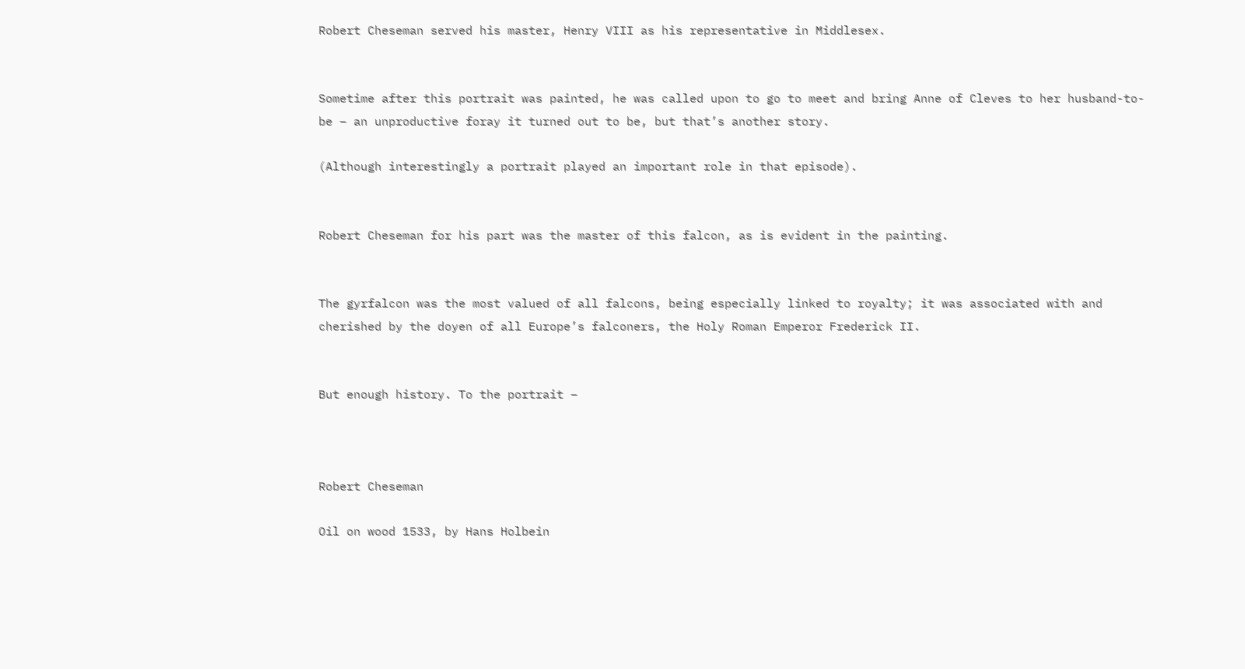Robert Cheseman served his master, Henry VIII as his representative in Middlesex.


Sometime after this portrait was painted, he was called upon to go to meet and bring Anne of Cleves to her husband-to-be – an unproductive foray it turned out to be, but that’s another story.

(Although interestingly a portrait played an important role in that episode).


Robert Cheseman for his part was the master of this falcon, as is evident in the painting.


The gyrfalcon was the most valued of all falcons, being especially linked to royalty; it was associated with and cherished by the doyen of all Europe’s falconers, the Holy Roman Emperor Frederick II.


But enough history. To the portrait –



Robert Cheseman

Oil on wood 1533, by Hans Holbein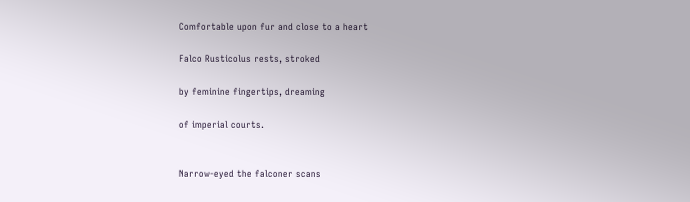Comfortable upon fur and close to a heart

Falco Rusticolus rests, stroked

by feminine fingertips, dreaming

of imperial courts.


Narrow-eyed the falconer scans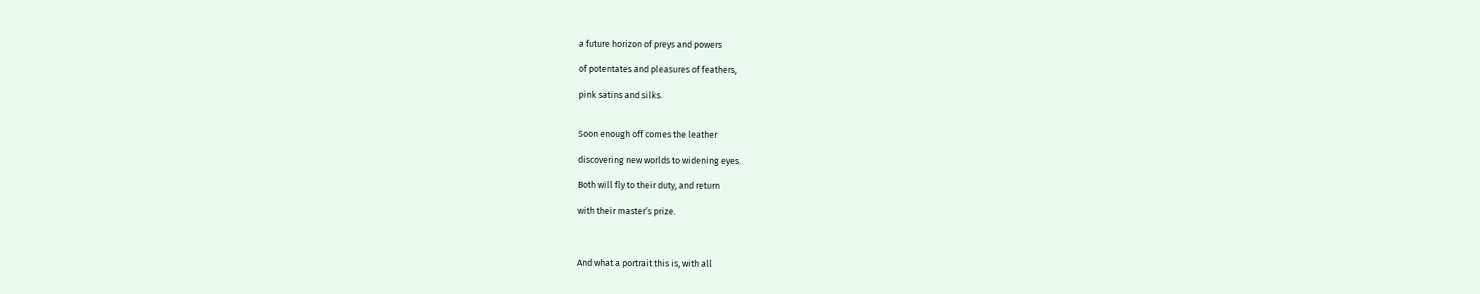a future horizon of preys and powers

of potentates and pleasures of feathers,

pink satins and silks.


Soon enough off comes the leather

discovering new worlds to widening eyes.

Both will fly to their duty, and return

with their master’s prize.



And what a portrait this is, with all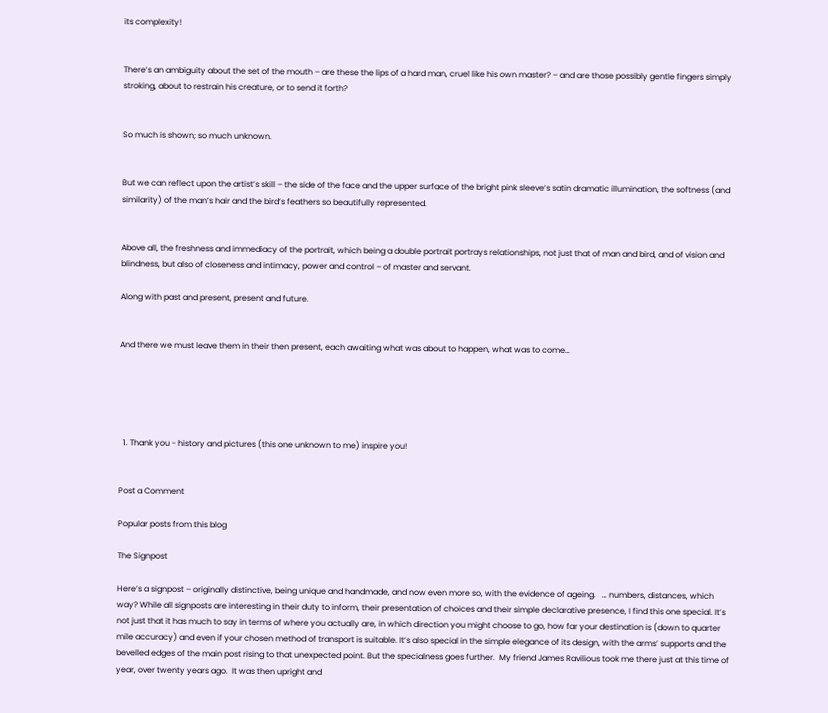its complexity!


There’s an ambiguity about the set of the mouth – are these the lips of a hard man, cruel like his own master? – and are those possibly gentle fingers simply stroking, about to restrain his creature, or to send it forth?


So much is shown; so much unknown.


But we can reflect upon the artist’s skill – the side of the face and the upper surface of the bright pink sleeve’s satin dramatic illumination, the softness (and similarity) of the man’s hair and the bird’s feathers so beautifully represented.


Above all, the freshness and immediacy of the portrait, which being a double portrait portrays relationships, not just that of man and bird, and of vision and blindness, but also of closeness and intimacy, power and control – of master and servant.

Along with past and present, present and future.


And there we must leave them in their then present, each awaiting what was about to happen, what was to come…





  1. Thank you - history and pictures (this one unknown to me) inspire you!


Post a Comment

Popular posts from this blog

The Signpost

Here’s a signpost – originally distinctive, being unique and handmade, and now even more so, with the evidence of ageing.   … numbers, distances, which way? While all signposts are interesting in their duty to inform, their presentation of choices and their simple declarative presence, I find this one special. It’s not just that it has much to say in terms of where you actually are, in which direction you might choose to go, how far your destination is (down to quarter mile accuracy) and even if your chosen method of transport is suitable. It’s also special in the simple elegance of its design, with the arms’ supports and the bevelled edges of the main post rising to that unexpected point. But the specialness goes further.  My friend James Ravilious took me there just at this time of year, over twenty years ago.  It was then upright and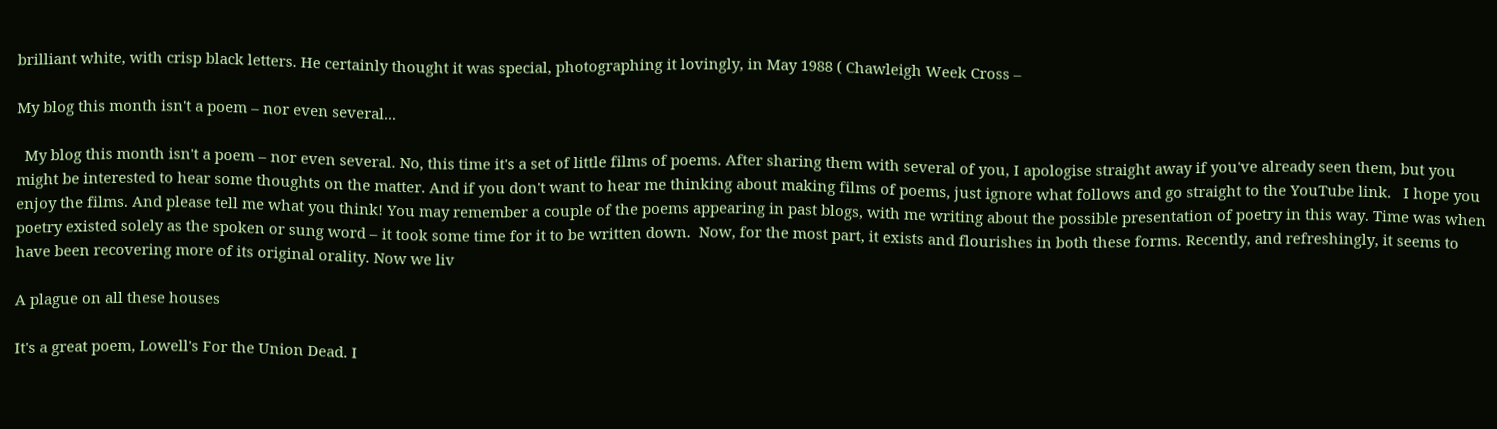brilliant white, with crisp black letters. He certainly thought it was special, photographing it lovingly, in May 1988 ( Chawleigh Week Cross –

My blog this month isn't a poem – nor even several...

  My blog this month isn't a poem – nor even several. No, this time it's a set of little films of poems. After sharing them with several of you, I apologise straight away if you've already seen them, but you might be interested to hear some thoughts on the matter. And if you don't want to hear me thinking about making films of poems, just ignore what follows and go straight to the YouTube link.   I hope you enjoy the films. And please tell me what you think! You may remember a couple of the poems appearing in past blogs, with me writing about the possible presentation of poetry in this way. Time was when poetry existed solely as the spoken or sung word – it took some time for it to be written down.  Now, for the most part, it exists and flourishes in both these forms. Recently, and refreshingly, it seems to have been recovering more of its original orality. Now we liv

A plague on all these houses

It's a great poem, Lowell's For the Union Dead. I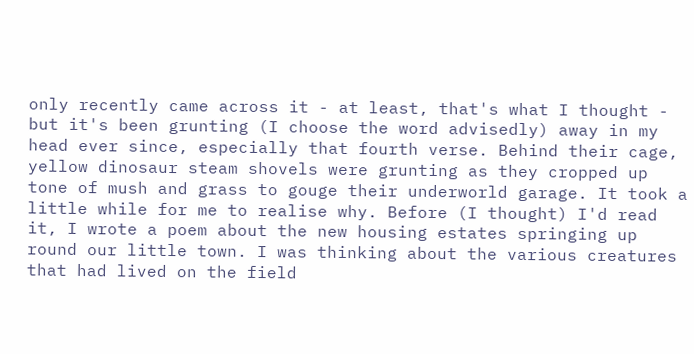only recently came across it - at least, that's what I thought - but it's been grunting (I choose the word advisedly) away in my head ever since, especially that fourth verse. Behind their cage, yellow dinosaur steam shovels were grunting as they cropped up tone of mush and grass to gouge their underworld garage. It took a little while for me to realise why. Before (I thought) I'd read it, I wrote a poem about the new housing estates springing up round our little town. I was thinking about the various creatures that had lived on the field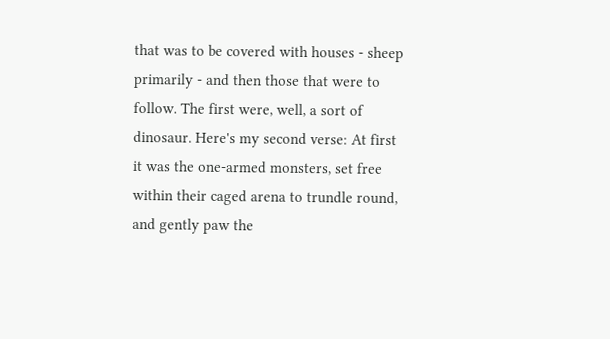that was to be covered with houses - sheep primarily - and then those that were to follow. The first were, well, a sort of dinosaur. Here's my second verse: At first it was the one-armed monsters, set free within their caged arena to trundle round, and gently paw the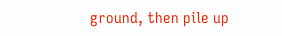ground, then pile up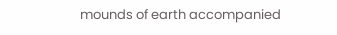mounds of earth accompanied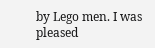by Lego men. I was pleased